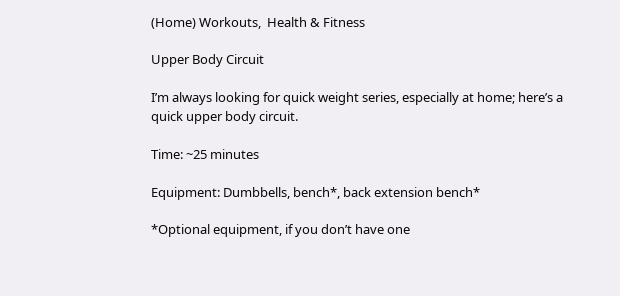(Home) Workouts,  Health & Fitness

Upper Body Circuit

I’m always looking for quick weight series, especially at home; here’s a quick upper body circuit.

Time: ~25 minutes

Equipment: Dumbbells, bench*, back extension bench*

*Optional equipment, if you don’t have one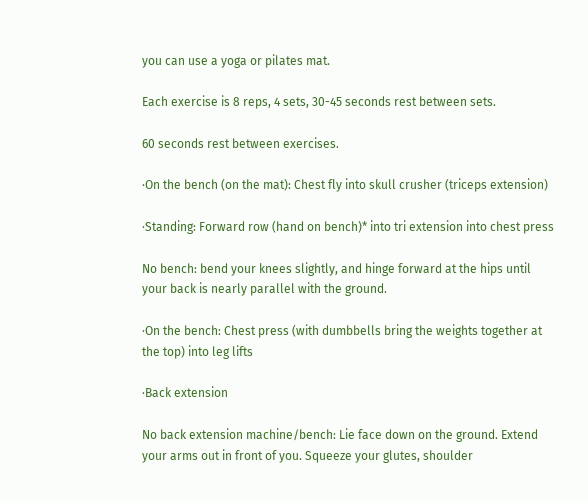you can use a yoga or pilates mat.

Each exercise is 8 reps, 4 sets, 30-45 seconds rest between sets.

60 seconds rest between exercises.

·On the bench (on the mat): Chest fly into skull crusher (triceps extension)

·Standing: Forward row (hand on bench)* into tri extension into chest press

No bench: bend your knees slightly, and hinge forward at the hips until your back is nearly parallel with the ground.

·On the bench: Chest press (with dumbbells bring the weights together at the top) into leg lifts

·Back extension

No back extension machine/bench: Lie face down on the ground. Extend your arms out in front of you. Squeeze your glutes, shoulder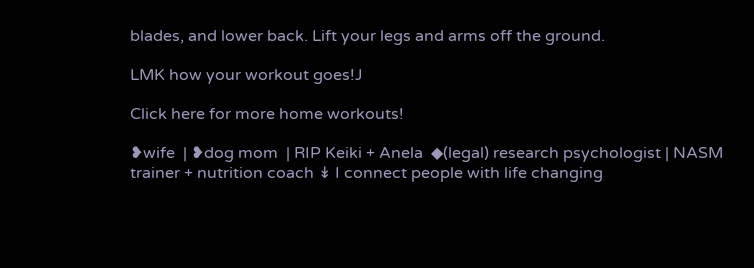blades, and lower back. Lift your legs and arms off the ground.

LMK how your workout goes!J

Click here for more home workouts!

❥wife  | ❥dog mom  | RIP Keiki + Anela  ◆(legal) research psychologist | NASM trainer + nutrition coach ↡ I connect people with life changing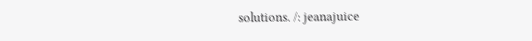solutions. /: jeanajuice